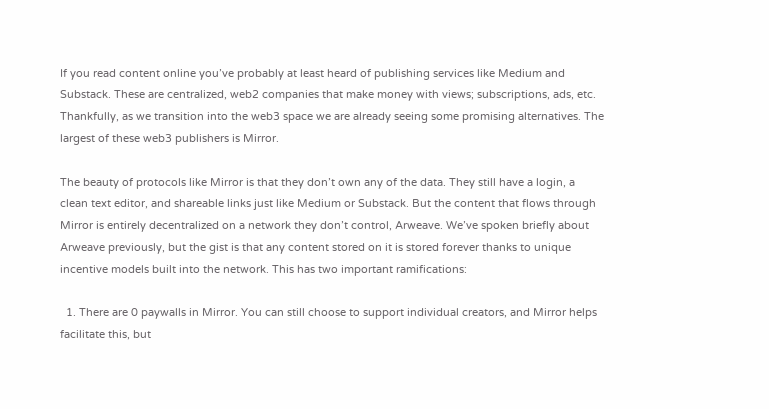If you read content online you’ve probably at least heard of publishing services like Medium and Substack. These are centralized, web2 companies that make money with views; subscriptions, ads, etc. Thankfully, as we transition into the web3 space we are already seeing some promising alternatives. The largest of these web3 publishers is Mirror.

The beauty of protocols like Mirror is that they don’t own any of the data. They still have a login, a clean text editor, and shareable links just like Medium or Substack. But the content that flows through Mirror is entirely decentralized on a network they don’t control, Arweave. We’ve spoken briefly about Arweave previously, but the gist is that any content stored on it is stored forever thanks to unique incentive models built into the network. This has two important ramifications:

  1. There are 0 paywalls in Mirror. You can still choose to support individual creators, and Mirror helps facilitate this, but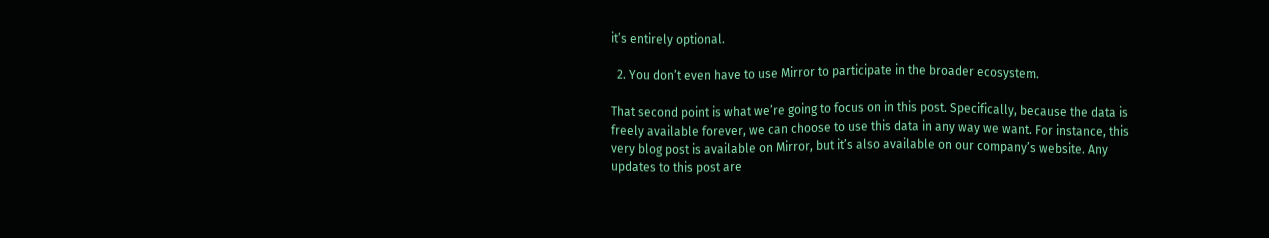it’s entirely optional.

  2. You don’t even have to use Mirror to participate in the broader ecosystem.

That second point is what we’re going to focus on in this post. Specifically, because the data is freely available forever, we can choose to use this data in any way we want. For instance, this very blog post is available on Mirror, but it’s also available on our company’s website. Any updates to this post are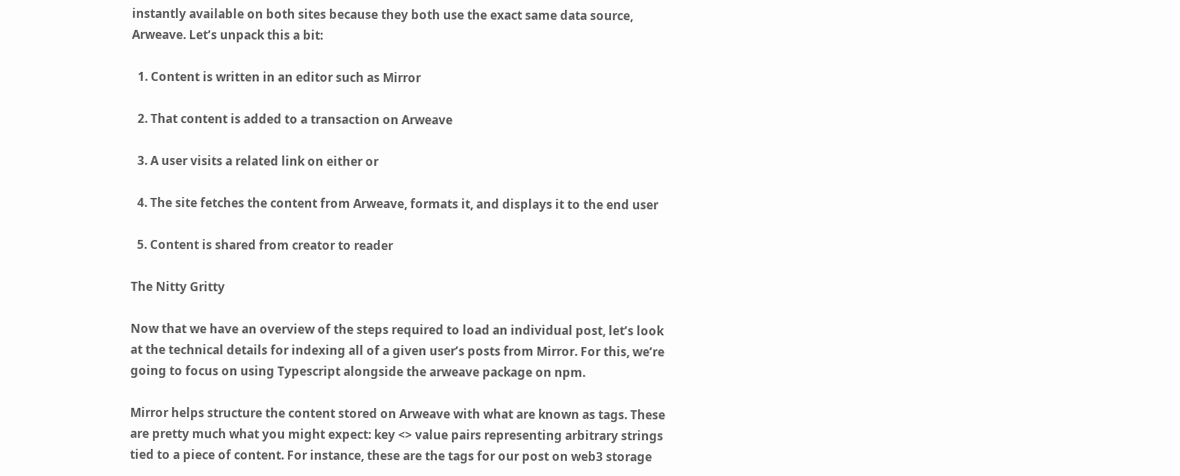instantly available on both sites because they both use the exact same data source, Arweave. Let’s unpack this a bit:

  1. Content is written in an editor such as Mirror

  2. That content is added to a transaction on Arweave

  3. A user visits a related link on either or

  4. The site fetches the content from Arweave, formats it, and displays it to the end user

  5. Content is shared from creator to reader

The Nitty Gritty

Now that we have an overview of the steps required to load an individual post, let’s look at the technical details for indexing all of a given user’s posts from Mirror. For this, we’re going to focus on using Typescript alongside the arweave package on npm.

Mirror helps structure the content stored on Arweave with what are known as tags. These are pretty much what you might expect: key <> value pairs representing arbitrary strings tied to a piece of content. For instance, these are the tags for our post on web3 storage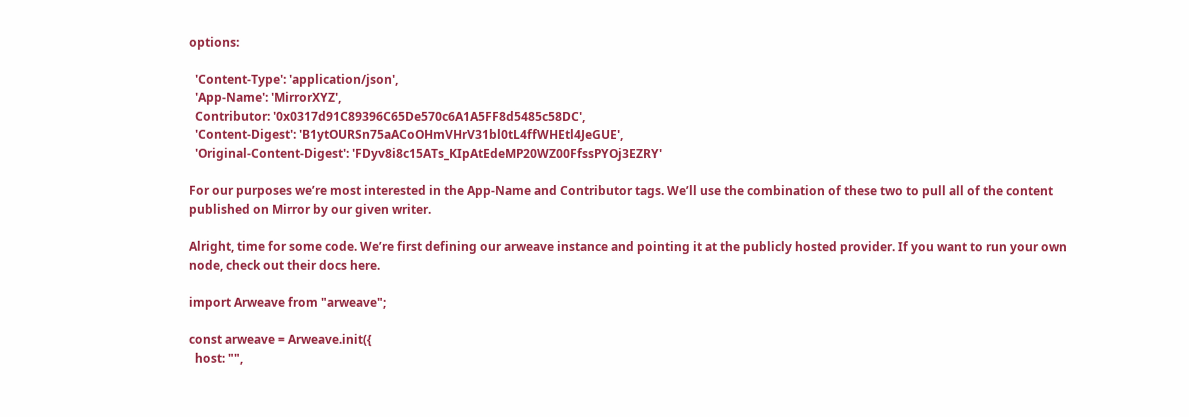options:

  'Content-Type': 'application/json',
  'App-Name': 'MirrorXYZ',
  Contributor: '0x0317d91C89396C65De570c6A1A5FF8d5485c58DC',
  'Content-Digest': 'B1ytOURSn75aACoOHmVHrV31bl0tL4ffWHEtl4JeGUE',
  'Original-Content-Digest': 'FDyv8i8c15ATs_KIpAtEdeMP20WZ00FfssPYOj3EZRY'

For our purposes we’re most interested in the App-Name and Contributor tags. We’ll use the combination of these two to pull all of the content published on Mirror by our given writer.

Alright, time for some code. We’re first defining our arweave instance and pointing it at the publicly hosted provider. If you want to run your own node, check out their docs here.

import Arweave from "arweave";

const arweave = Arweave.init({
  host: "",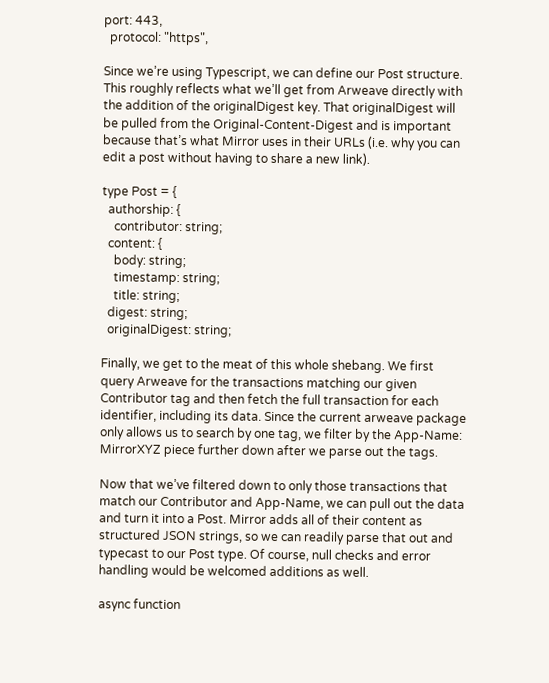port: 443,
  protocol: "https",

Since we’re using Typescript, we can define our Post structure. This roughly reflects what we’ll get from Arweave directly with the addition of the originalDigest key. That originalDigest will be pulled from the Original-Content-Digest and is important because that’s what Mirror uses in their URLs (i.e. why you can edit a post without having to share a new link).

type Post = {
  authorship: {
    contributor: string;
  content: {
    body: string;
    timestamp: string;
    title: string;
  digest: string;
  originalDigest: string;

Finally, we get to the meat of this whole shebang. We first query Arweave for the transactions matching our given Contributor tag and then fetch the full transaction for each identifier, including its data. Since the current arweave package only allows us to search by one tag, we filter by the App-Name: MirrorXYZ piece further down after we parse out the tags.

Now that we’ve filtered down to only those transactions that match our Contributor and App-Name, we can pull out the data and turn it into a Post. Mirror adds all of their content as structured JSON strings, so we can readily parse that out and typecast to our Post type. Of course, null checks and error handling would be welcomed additions as well.

async function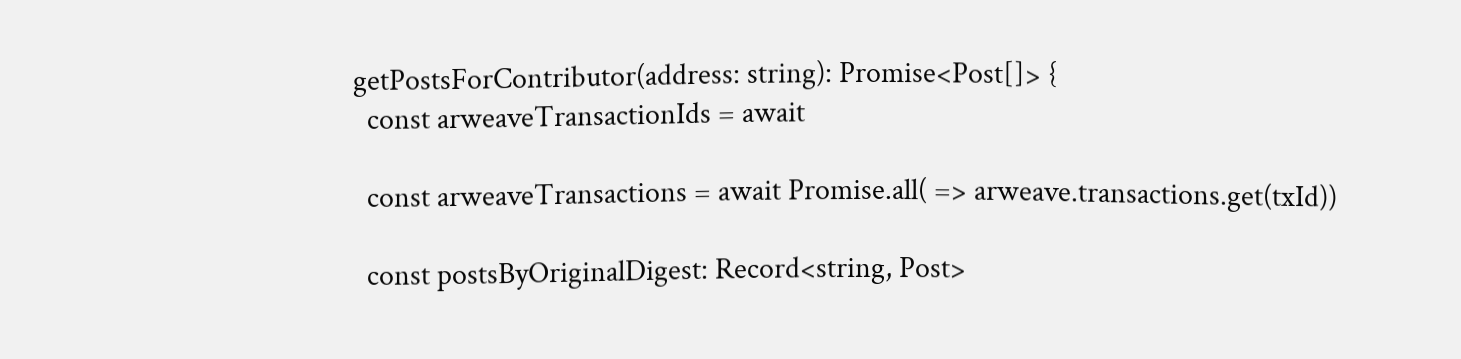getPostsForContributor(address: string): Promise<Post[]> {
  const arweaveTransactionIds = await

  const arweaveTransactions = await Promise.all( => arweave.transactions.get(txId))

  const postsByOriginalDigest: Record<string, Post>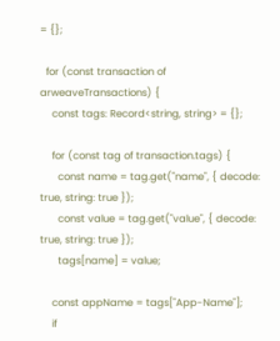= {};

  for (const transaction of arweaveTransactions) {
    const tags: Record<string, string> = {};

    for (const tag of transaction.tags) {
      const name = tag.get("name", { decode: true, string: true });
      const value = tag.get("value", { decode: true, string: true });
      tags[name] = value;

    const appName = tags["App-Name"];
    if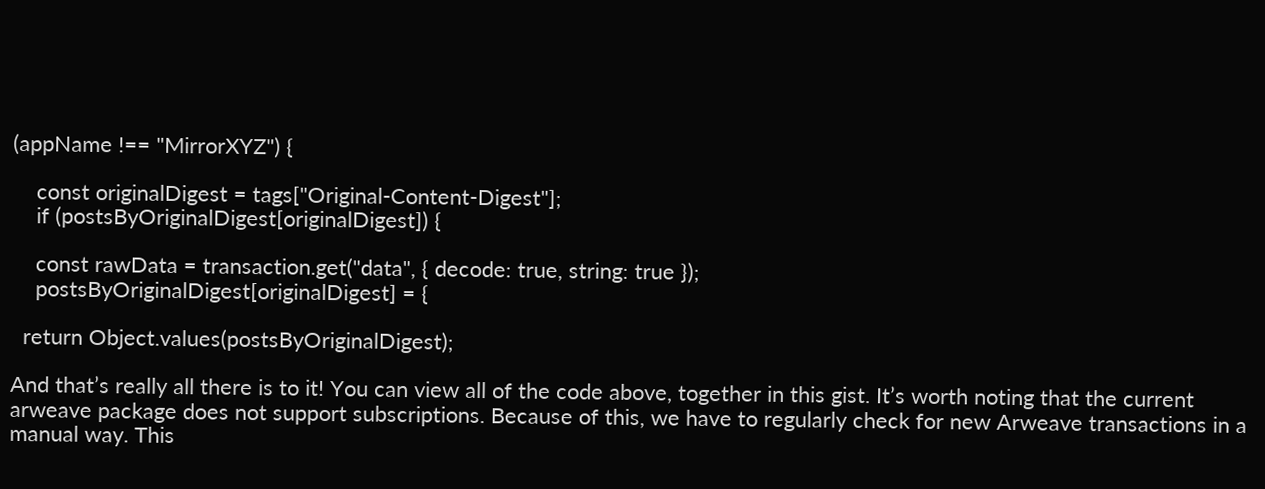(appName !== "MirrorXYZ") {

    const originalDigest = tags["Original-Content-Digest"];
    if (postsByOriginalDigest[originalDigest]) {

    const rawData = transaction.get("data", { decode: true, string: true });
    postsByOriginalDigest[originalDigest] = {

  return Object.values(postsByOriginalDigest);

And that’s really all there is to it! You can view all of the code above, together in this gist. It’s worth noting that the current arweave package does not support subscriptions. Because of this, we have to regularly check for new Arweave transactions in a manual way. This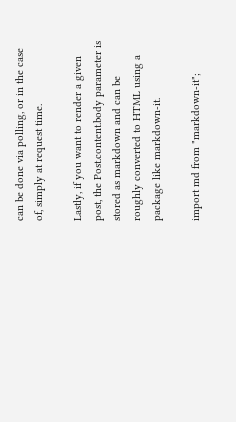can be done via polling, or in the case of, simply at request time.

Lastly, if you want to render a given post, the Post.content.body parameter is stored as markdown and can be roughly converted to HTML using a package like markdown-it.

import md from "markdown-it";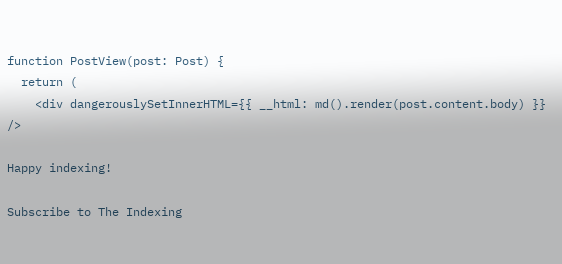function PostView(post: Post) {
  return (
    <div dangerouslySetInnerHTML={{ __html: md().render(post.content.body) }} />

Happy indexing!

Subscribe to The Indexing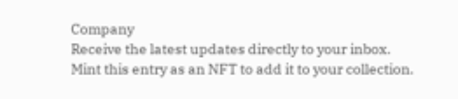Company
Receive the latest updates directly to your inbox.
Mint this entry as an NFT to add it to your collection.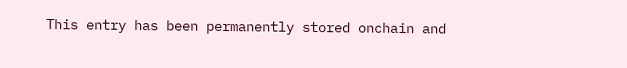This entry has been permanently stored onchain and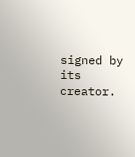signed by its creator.